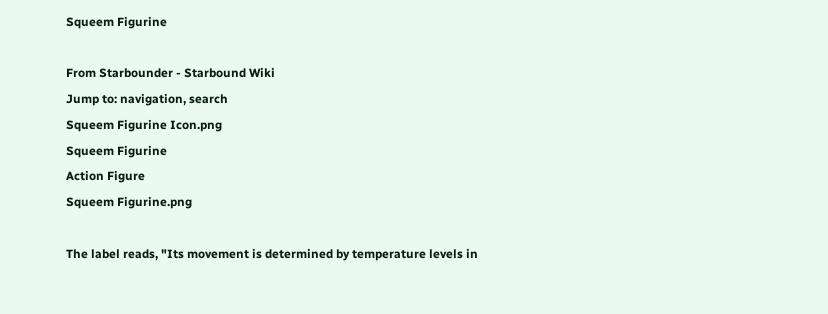Squeem Figurine

From Starbounder - Starbound Wiki
Jump to: navigation, search
Squeem Figurine Icon.png
Squeem Figurine
Action Figure
Squeem Figurine.png

The label reads, "Its movement is determined by temperature levels in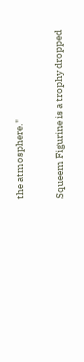the atmosphere."

Squeem Figurine is a trophy dropped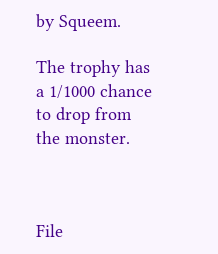by Squeem.

The trophy has a 1/1000 chance to drop from the monster.



File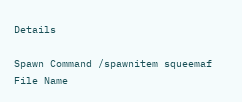Details

Spawn Command /spawnitem squeemaf
File Name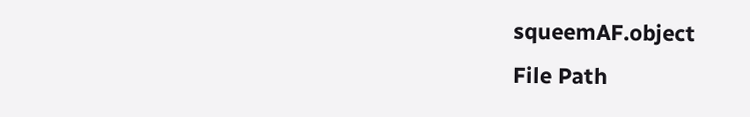squeemAF.object
File Path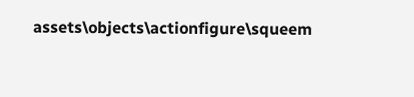assets\objects\actionfigure\squeem